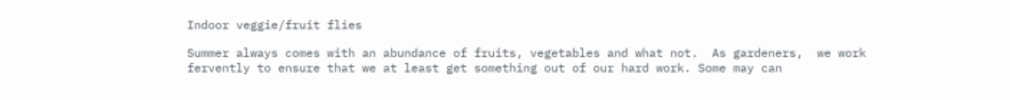Indoor veggie/fruit flies

Summer always comes with an abundance of fruits, vegetables and what not.  As gardeners,  we work fervently to ensure that we at least get something out of our hard work. Some may can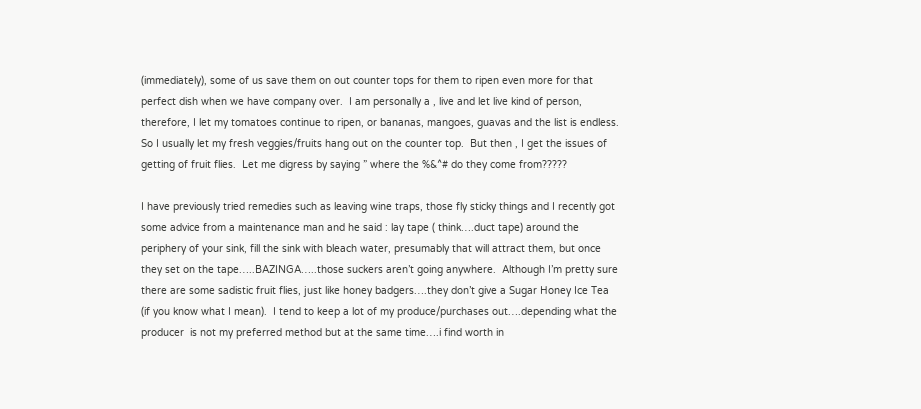(immediately), some of us save them on out counter tops for them to ripen even more for that perfect dish when we have company over.  I am personally a , live and let live kind of person, therefore, I let my tomatoes continue to ripen, or bananas, mangoes, guavas and the list is endless.  So I usually let my fresh veggies/fruits hang out on the counter top.  But then , I get the issues of getting of fruit flies.  Let me digress by saying ” where the %&^# do they come from?????

I have previously tried remedies such as leaving wine traps, those fly sticky things and I recently got some advice from a maintenance man and he said : lay tape ( think….duct tape) around the periphery of your sink, fill the sink with bleach water, presumably that will attract them, but once they set on the tape…..BAZINGA…..those suckers aren’t going anywhere.  Although I’m pretty sure there are some sadistic fruit flies, just like honey badgers….they don’t give a Sugar Honey Ice Tea  (if you know what I mean).  I tend to keep a lot of my produce/purchases out….depending what the producer  is not my preferred method but at the same time….i find worth in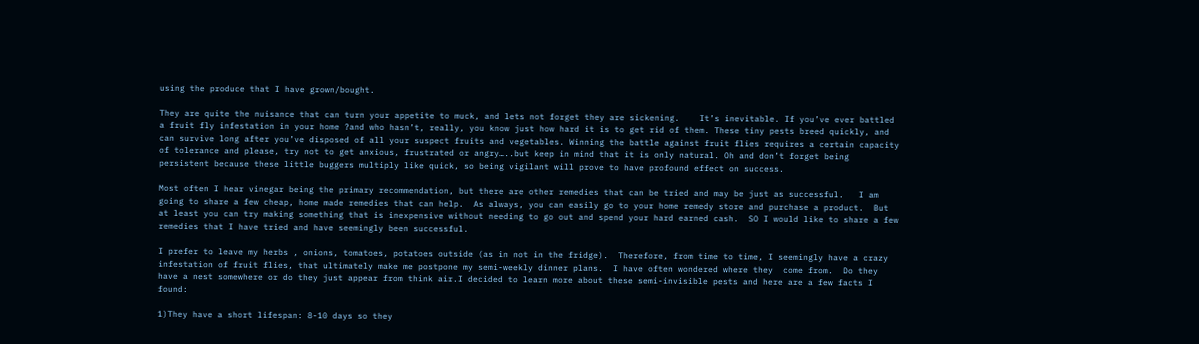using the produce that I have grown/bought.

They are quite the nuisance that can turn your appetite to muck, and lets not forget they are sickening.    It’s inevitable. If you’ve ever battled a fruit fly infestation in your home ?and who hasn’t, really, you know just how hard it is to get rid of them. These tiny pests breed quickly, and can survive long after you’ve disposed of all your suspect fruits and vegetables. Winning the battle against fruit flies requires a certain capacity of tolerance and please, try not to get anxious, frustrated or angry…..but keep in mind that it is only natural. Oh and don’t forget being persistent because these little buggers multiply like quick, so being vigilant will prove to have profound effect on success.

Most often I hear vinegar being the primary recommendation, but there are other remedies that can be tried and may be just as successful.   I am going to share a few cheap, home made remedies that can help.  As always, you can easily go to your home remedy store and purchase a product.  But at least you can try making something that is inexpensive without needing to go out and spend your hard earned cash.  SO I would like to share a few remedies that I have tried and have seemingly been successful.

I prefer to leave my herbs , onions, tomatoes, potatoes outside (as in not in the fridge).  Therefore, from time to time, I seemingly have a crazy infestation of fruit flies, that ultimately make me postpone my semi-weekly dinner plans.  I have often wondered where they  come from.  Do they have a nest somewhere or do they just appear from think air.I decided to learn more about these semi-invisible pests and here are a few facts I found:

1)They have a short lifespan: 8-10 days so they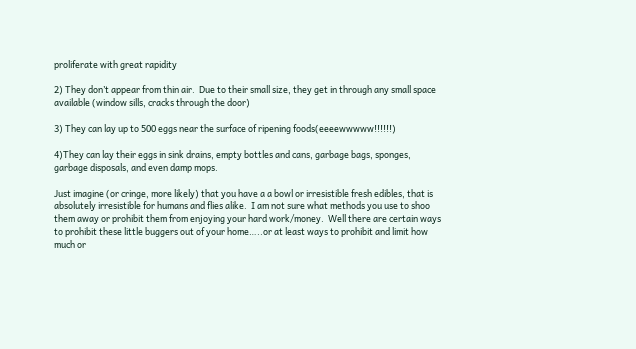proliferate with great rapidity

2) They don’t appear from thin air.  Due to their small size, they get in through any small space available (window sills, cracks through the door)

3) They can lay up to 500 eggs near the surface of ripening foods(eeeewwwww!!!!!!)

4)They can lay their eggs in sink drains, empty bottles and cans, garbage bags, sponges, garbage disposals, and even damp mops.

Just imagine (or cringe, more likely) that you have a a bowl or irresistible fresh edibles, that is absolutely irresistible for humans and flies alike.  I am not sure what methods you use to shoo them away or prohibit them from enjoying your hard work/money.  Well there are certain ways to prohibit these little buggers out of your home…..or at least ways to prohibit and limit how much or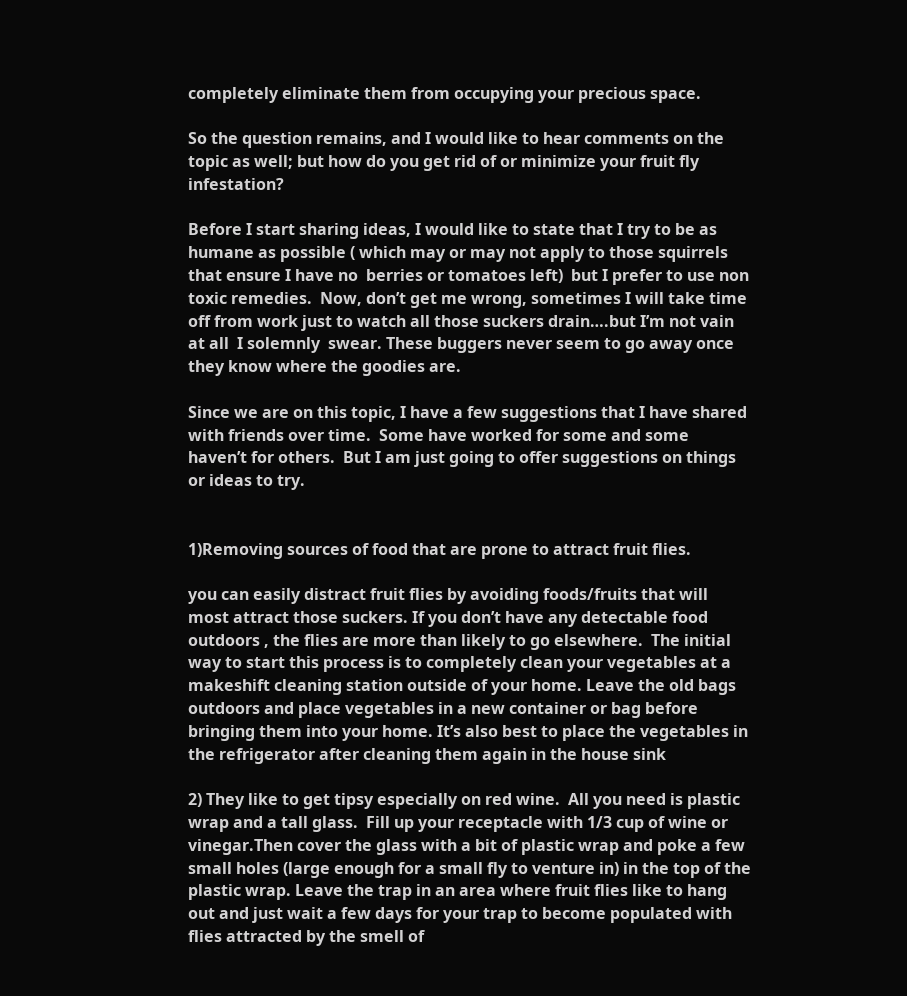completely eliminate them from occupying your precious space.

So the question remains, and I would like to hear comments on the topic as well; but how do you get rid of or minimize your fruit fly infestation?

Before I start sharing ideas, I would like to state that I try to be as humane as possible ( which may or may not apply to those squirrels that ensure I have no  berries or tomatoes left)  but I prefer to use non toxic remedies.  Now, don’t get me wrong, sometimes I will take time off from work just to watch all those suckers drain….but I’m not vain at all  I solemnly  swear. These buggers never seem to go away once they know where the goodies are.

Since we are on this topic, I have a few suggestions that I have shared with friends over time.  Some have worked for some and some haven’t for others.  But I am just going to offer suggestions on things or ideas to try.


1)Removing sources of food that are prone to attract fruit flies.

you can easily distract fruit flies by avoiding foods/fruits that will most attract those suckers. If you don’t have any detectable food outdoors , the flies are more than likely to go elsewhere.  The initial way to start this process is to completely clean your vegetables at a makeshift cleaning station outside of your home. Leave the old bags outdoors and place vegetables in a new container or bag before bringing them into your home. It’s also best to place the vegetables in the refrigerator after cleaning them again in the house sink

2) They like to get tipsy especially on red wine.  All you need is plastic wrap and a tall glass.  Fill up your receptacle with 1/3 cup of wine or vinegar.Then cover the glass with a bit of plastic wrap and poke a few small holes (large enough for a small fly to venture in) in the top of the plastic wrap. Leave the trap in an area where fruit flies like to hang out and just wait a few days for your trap to become populated with flies attracted by the smell of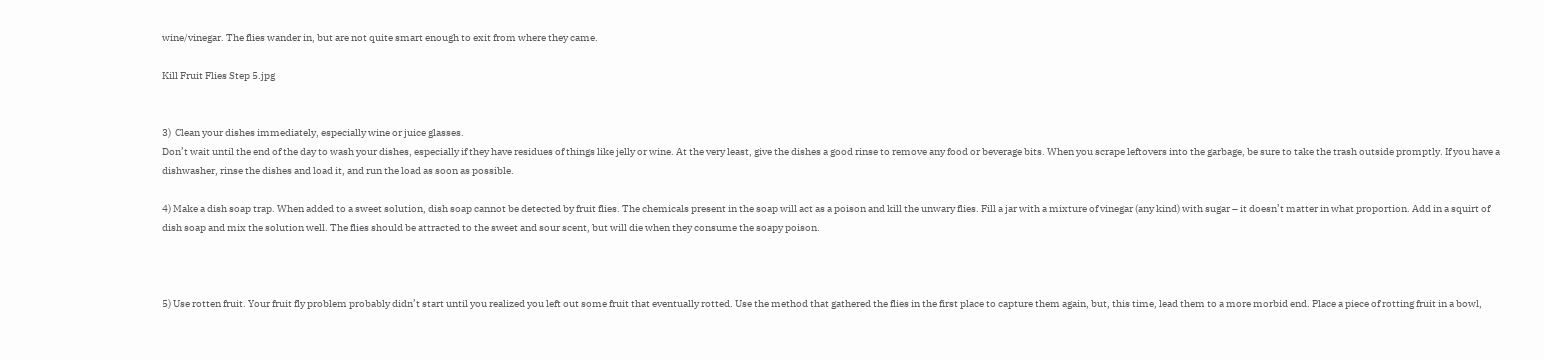wine/vinegar. The flies wander in, but are not quite smart enough to exit from where they came.

Kill Fruit Flies Step 5.jpg


3)  Clean your dishes immediately, especially wine or juice glasses.
Don’t wait until the end of the day to wash your dishes, especially if they have residues of things like jelly or wine. At the very least, give the dishes a good rinse to remove any food or beverage bits. When you scrape leftovers into the garbage, be sure to take the trash outside promptly. If you have a dishwasher, rinse the dishes and load it, and run the load as soon as possible.

4) Make a dish soap trap. When added to a sweet solution, dish soap cannot be detected by fruit flies. The chemicals present in the soap will act as a poison and kill the unwary flies. Fill a jar with a mixture of vinegar (any kind) with sugar – it doesn’t matter in what proportion. Add in a squirt of dish soap and mix the solution well. The flies should be attracted to the sweet and sour scent, but will die when they consume the soapy poison.



5) Use rotten fruit. Your fruit fly problem probably didn’t start until you realized you left out some fruit that eventually rotted. Use the method that gathered the flies in the first place to capture them again, but, this time, lead them to a more morbid end. Place a piece of rotting fruit in a bowl,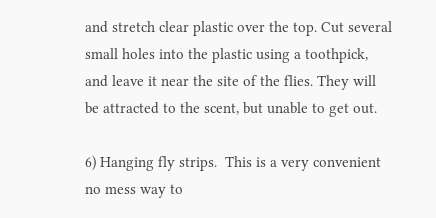and stretch clear plastic over the top. Cut several small holes into the plastic using a toothpick, and leave it near the site of the flies. They will be attracted to the scent, but unable to get out.

6) Hanging fly strips.  This is a very convenient no mess way to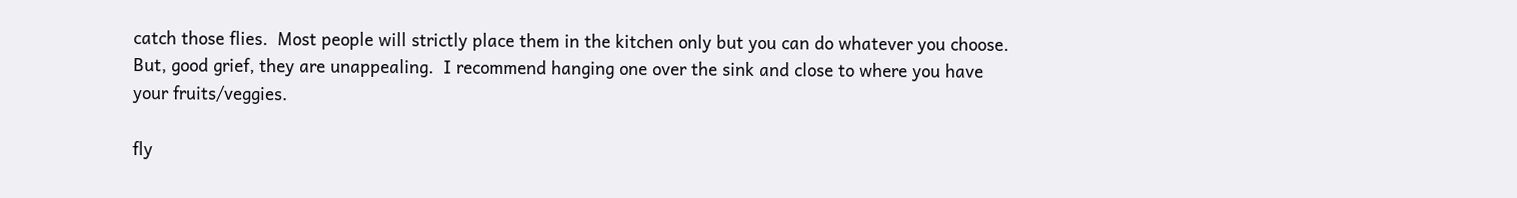catch those flies.  Most people will strictly place them in the kitchen only but you can do whatever you choose.  But, good grief, they are unappealing.  I recommend hanging one over the sink and close to where you have your fruits/veggies.

fly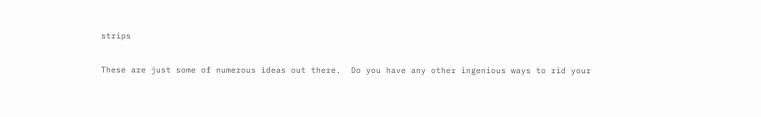strips

These are just some of numerous ideas out there.  Do you have any other ingenious ways to rid your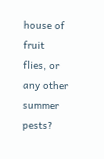house of fruit flies, or any other summer pests?